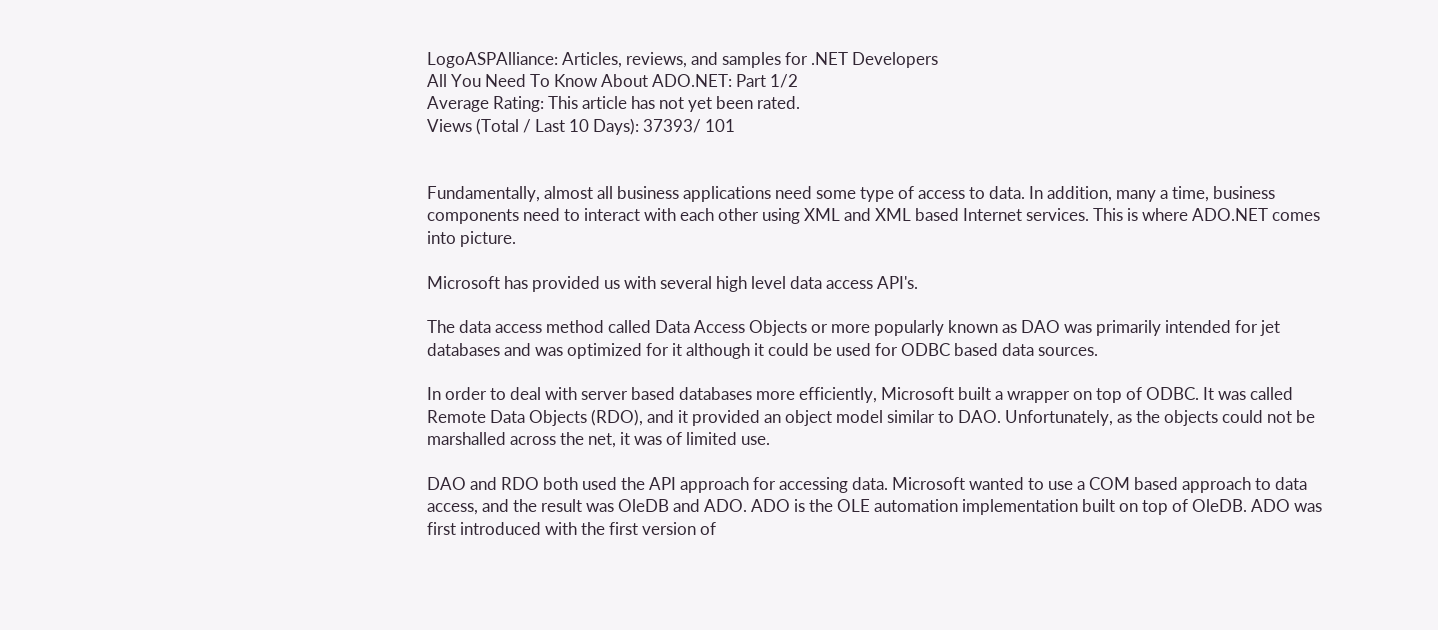LogoASPAlliance: Articles, reviews, and samples for .NET Developers
All You Need To Know About ADO.NET: Part 1/2
Average Rating: This article has not yet been rated.
Views (Total / Last 10 Days): 37393/ 101


Fundamentally, almost all business applications need some type of access to data. In addition, many a time, business components need to interact with each other using XML and XML based Internet services. This is where ADO.NET comes into picture.

Microsoft has provided us with several high level data access API's.

The data access method called Data Access Objects or more popularly known as DAO was primarily intended for jet databases and was optimized for it although it could be used for ODBC based data sources.

In order to deal with server based databases more efficiently, Microsoft built a wrapper on top of ODBC. It was called Remote Data Objects (RDO), and it provided an object model similar to DAO. Unfortunately, as the objects could not be marshalled across the net, it was of limited use.

DAO and RDO both used the API approach for accessing data. Microsoft wanted to use a COM based approach to data access, and the result was OleDB and ADO. ADO is the OLE automation implementation built on top of OleDB. ADO was first introduced with the first version of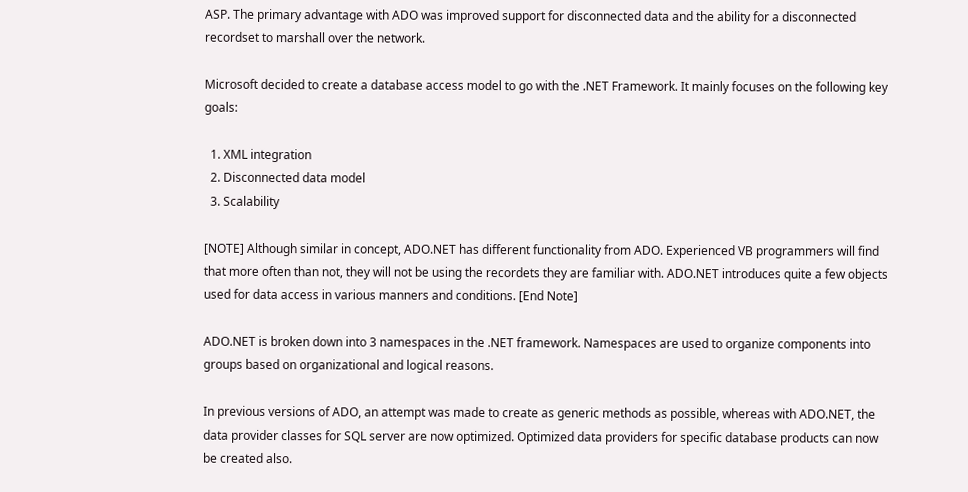ASP. The primary advantage with ADO was improved support for disconnected data and the ability for a disconnected recordset to marshall over the network.

Microsoft decided to create a database access model to go with the .NET Framework. It mainly focuses on the following key goals:

  1. XML integration
  2. Disconnected data model
  3. Scalability

[NOTE] Although similar in concept, ADO.NET has different functionality from ADO. Experienced VB programmers will find that more often than not, they will not be using the recordets they are familiar with. ADO.NET introduces quite a few objects used for data access in various manners and conditions. [End Note]

ADO.NET is broken down into 3 namespaces in the .NET framework. Namespaces are used to organize components into groups based on organizational and logical reasons.

In previous versions of ADO, an attempt was made to create as generic methods as possible, whereas with ADO.NET, the data provider classes for SQL server are now optimized. Optimized data providers for specific database products can now be created also.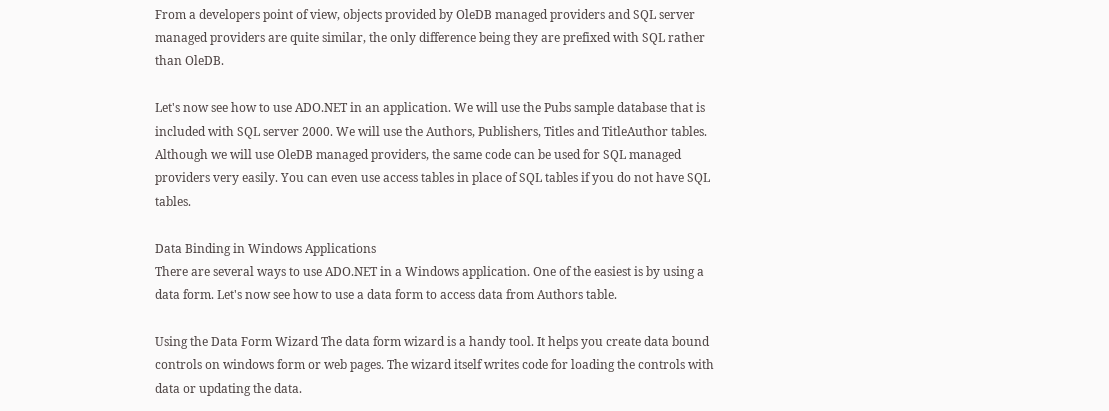From a developers point of view, objects provided by OleDB managed providers and SQL server managed providers are quite similar, the only difference being they are prefixed with SQL rather than OleDB.

Let's now see how to use ADO.NET in an application. We will use the Pubs sample database that is included with SQL server 2000. We will use the Authors, Publishers, Titles and TitleAuthor tables. Although we will use OleDB managed providers, the same code can be used for SQL managed providers very easily. You can even use access tables in place of SQL tables if you do not have SQL tables.

Data Binding in Windows Applications
There are several ways to use ADO.NET in a Windows application. One of the easiest is by using a data form. Let's now see how to use a data form to access data from Authors table.

Using the Data Form Wizard The data form wizard is a handy tool. It helps you create data bound controls on windows form or web pages. The wizard itself writes code for loading the controls with data or updating the data.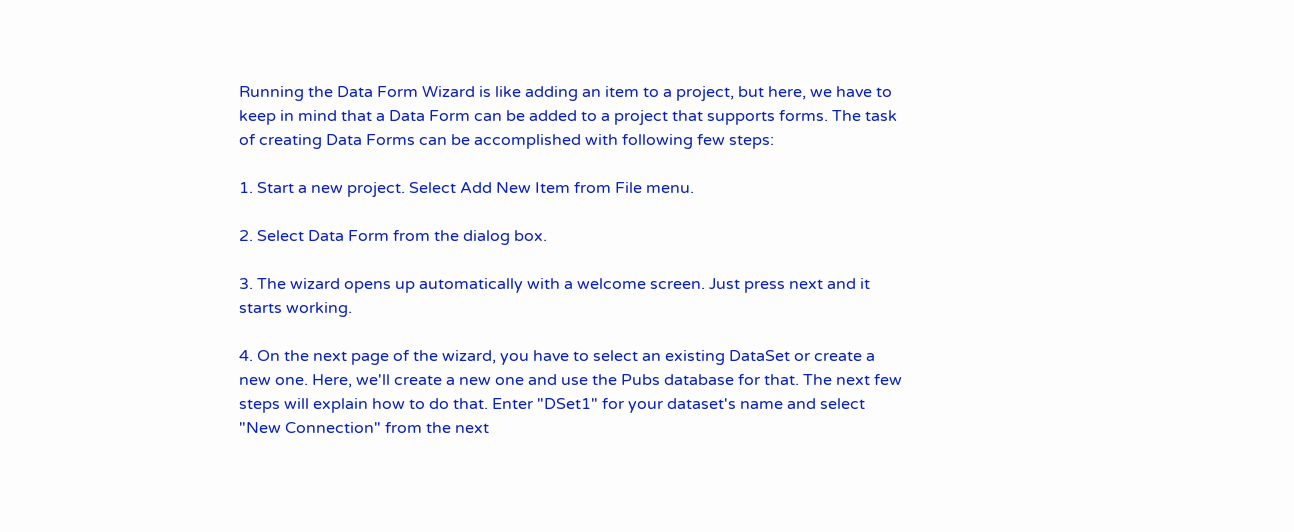Running the Data Form Wizard is like adding an item to a project, but here, we have to keep in mind that a Data Form can be added to a project that supports forms. The task of creating Data Forms can be accomplished with following few steps:

1. Start a new project. Select Add New Item from File menu.

2. Select Data Form from the dialog box.

3. The wizard opens up automatically with a welcome screen. Just press next and it starts working.

4. On the next page of the wizard, you have to select an existing DataSet or create a new one. Here, we'll create a new one and use the Pubs database for that. The next few steps will explain how to do that. Enter "DSet1" for your dataset's name and select "New Connection" from the next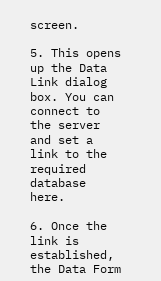screen.

5. This opens up the Data Link dialog box. You can connect to the server and set a link to the required database here.

6. Once the link is established, the Data Form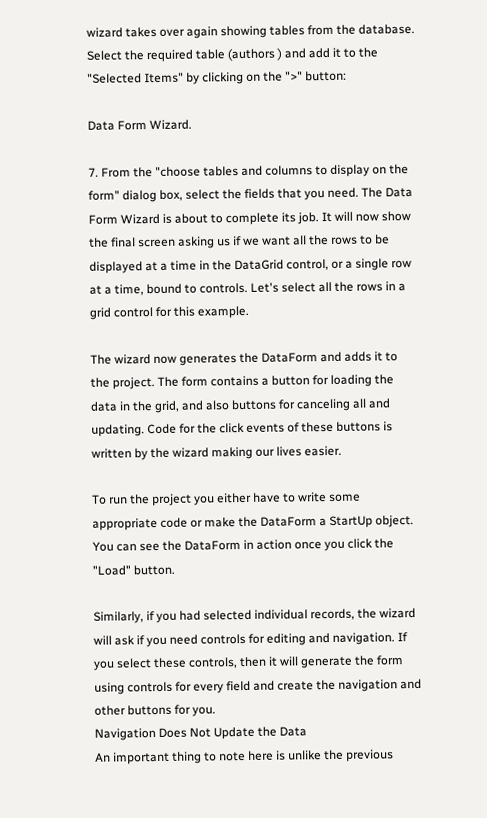wizard takes over again showing tables from the database. Select the required table (authors ) and add it to the "Selected Items" by clicking on the ">" button:

Data Form Wizard.

7. From the "choose tables and columns to display on the form" dialog box, select the fields that you need. The Data Form Wizard is about to complete its job. It will now show the final screen asking us if we want all the rows to be displayed at a time in the DataGrid control, or a single row at a time, bound to controls. Let's select all the rows in a grid control for this example.

The wizard now generates the DataForm and adds it to the project. The form contains a button for loading the data in the grid, and also buttons for canceling all and updating. Code for the click events of these buttons is written by the wizard making our lives easier.

To run the project you either have to write some appropriate code or make the DataForm a StartUp object. You can see the DataForm in action once you click the "Load" button.

Similarly, if you had selected individual records, the wizard will ask if you need controls for editing and navigation. If you select these controls, then it will generate the form using controls for every field and create the navigation and other buttons for you.
Navigation Does Not Update the Data
An important thing to note here is unlike the previous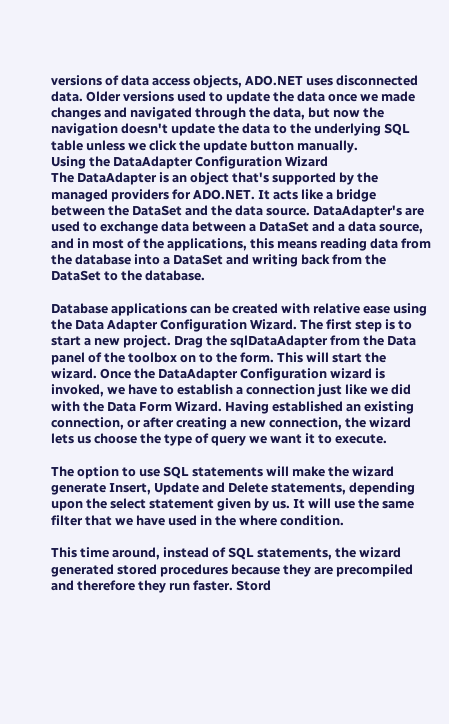versions of data access objects, ADO.NET uses disconnected data. Older versions used to update the data once we made changes and navigated through the data, but now the navigation doesn't update the data to the underlying SQL table unless we click the update button manually.
Using the DataAdapter Configuration Wizard
The DataAdapter is an object that's supported by the managed providers for ADO.NET. It acts like a bridge between the DataSet and the data source. DataAdapter's are used to exchange data between a DataSet and a data source, and in most of the applications, this means reading data from the database into a DataSet and writing back from the DataSet to the database.

Database applications can be created with relative ease using the Data Adapter Configuration Wizard. The first step is to start a new project. Drag the sqlDataAdapter from the Data panel of the toolbox on to the form. This will start the wizard. Once the DataAdapter Configuration wizard is invoked, we have to establish a connection just like we did with the Data Form Wizard. Having established an existing connection, or after creating a new connection, the wizard lets us choose the type of query we want it to execute.

The option to use SQL statements will make the wizard generate Insert, Update and Delete statements, depending upon the select statement given by us. It will use the same filter that we have used in the where condition.

This time around, instead of SQL statements, the wizard generated stored procedures because they are precompiled and therefore they run faster. Stord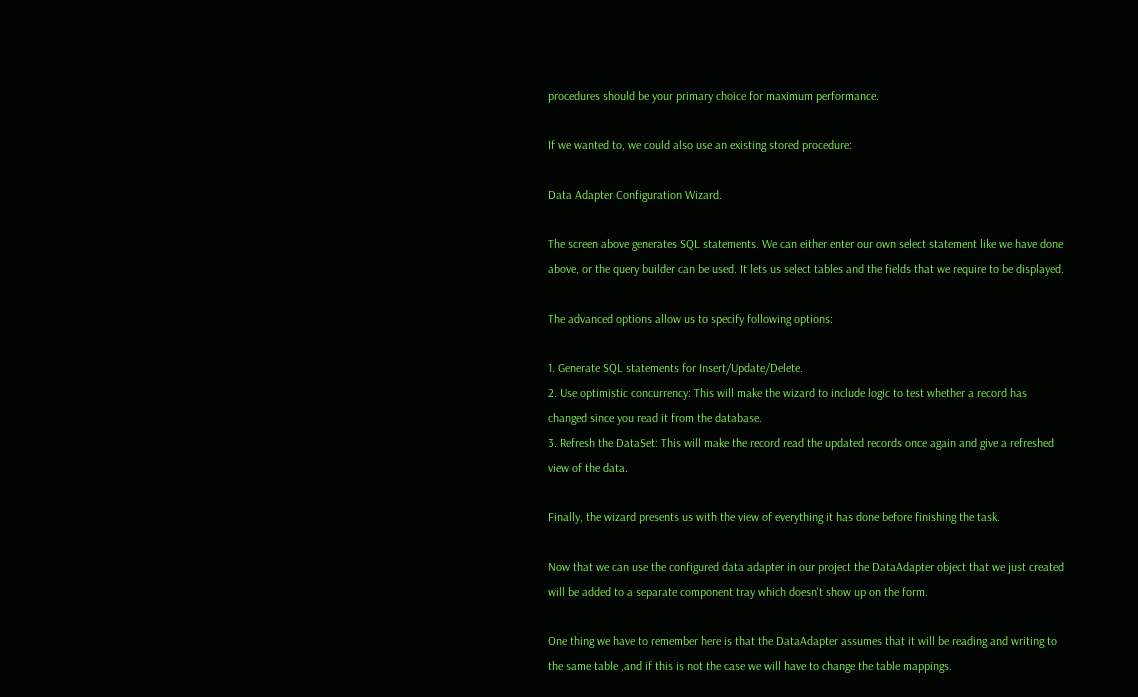procedures should be your primary choice for maximum performance.

If we wanted to, we could also use an existing stored procedure:

Data Adapter Configuration Wizard.

The screen above generates SQL statements. We can either enter our own select statement like we have done above, or the query builder can be used. It lets us select tables and the fields that we require to be displayed.

The advanced options allow us to specify following options:

1. Generate SQL statements for Insert/Update/Delete.
2. Use optimistic concurrency: This will make the wizard to include logic to test whether a record has changed since you read it from the database.
3. Refresh the DataSet: This will make the record read the updated records once again and give a refreshed view of the data.

Finally, the wizard presents us with the view of everything it has done before finishing the task.

Now that we can use the configured data adapter in our project the DataAdapter object that we just created will be added to a separate component tray which doesn't show up on the form.

One thing we have to remember here is that the DataAdapter assumes that it will be reading and writing to the same table ,and if this is not the case we will have to change the table mappings.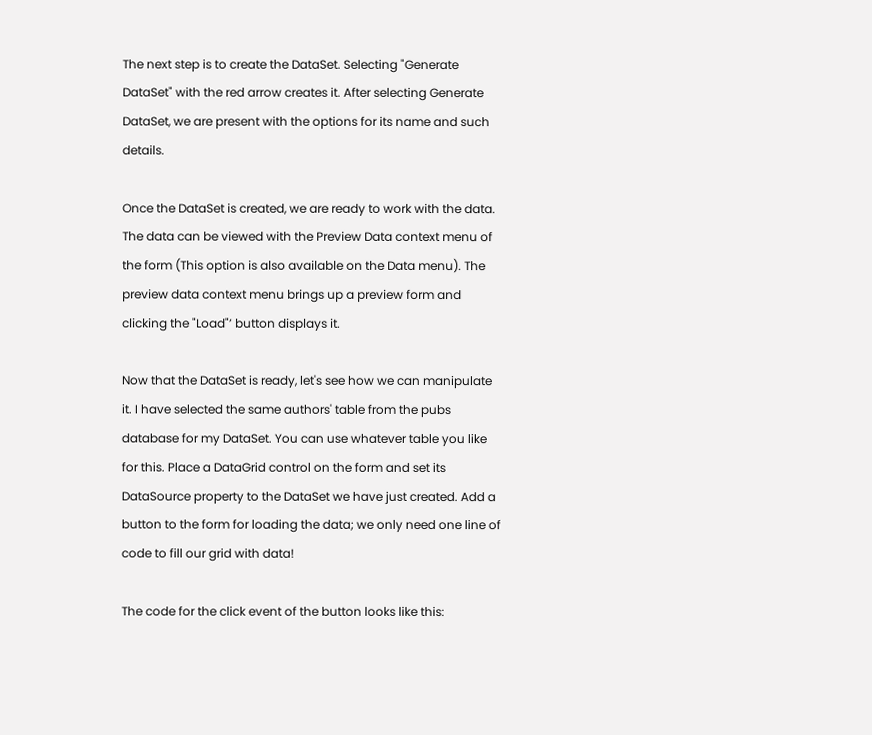The next step is to create the DataSet. Selecting "Generate DataSet" with the red arrow creates it. After selecting Generate DataSet, we are present with the options for its name and such details.

Once the DataSet is created, we are ready to work with the data. The data can be viewed with the Preview Data context menu of the form (This option is also available on the Data menu). The preview data context menu brings up a preview form and clicking the "Load"’ button displays it.

Now that the DataSet is ready, let's see how we can manipulate it. I have selected the same authors' table from the pubs database for my DataSet. You can use whatever table you like for this. Place a DataGrid control on the form and set its DataSource property to the DataSet we have just created. Add a button to the form for loading the data; we only need one line of code to fill our grid with data!

The code for the click event of the button looks like this: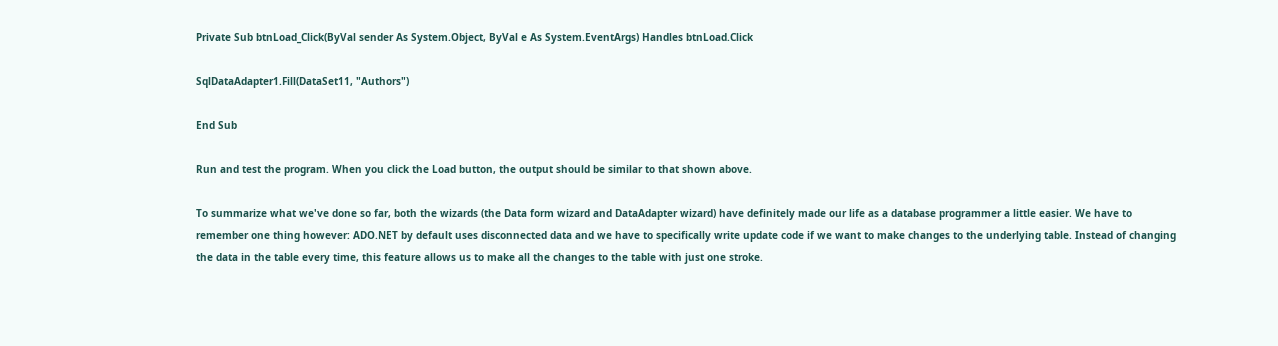Private Sub btnLoad_Click(ByVal sender As System.Object, ByVal e As System.EventArgs) Handles btnLoad.Click

SqlDataAdapter1.Fill(DataSet11, "Authors")

End Sub

Run and test the program. When you click the Load button, the output should be similar to that shown above.

To summarize what we've done so far, both the wizards (the Data form wizard and DataAdapter wizard) have definitely made our life as a database programmer a little easier. We have to remember one thing however: ADO.NET by default uses disconnected data and we have to specifically write update code if we want to make changes to the underlying table. Instead of changing the data in the table every time, this feature allows us to make all the changes to the table with just one stroke.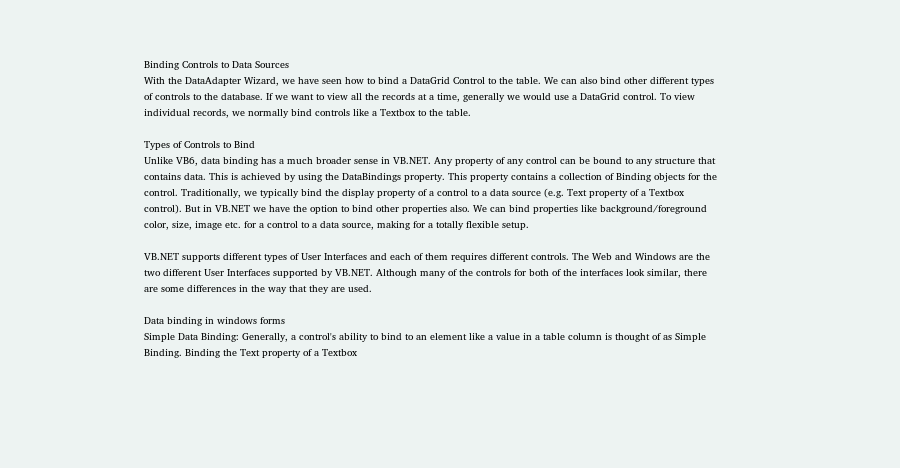Binding Controls to Data Sources
With the DataAdapter Wizard, we have seen how to bind a DataGrid Control to the table. We can also bind other different types of controls to the database. If we want to view all the records at a time, generally we would use a DataGrid control. To view individual records, we normally bind controls like a Textbox to the table.

Types of Controls to Bind
Unlike VB6, data binding has a much broader sense in VB.NET. Any property of any control can be bound to any structure that contains data. This is achieved by using the DataBindings property. This property contains a collection of Binding objects for the control. Traditionally, we typically bind the display property of a control to a data source (e.g. Text property of a Textbox control). But in VB.NET we have the option to bind other properties also. We can bind properties like background/foreground color, size, image etc. for a control to a data source, making for a totally flexible setup.

VB.NET supports different types of User Interfaces and each of them requires different controls. The Web and Windows are the two different User Interfaces supported by VB.NET. Although many of the controls for both of the interfaces look similar, there are some differences in the way that they are used.

Data binding in windows forms
Simple Data Binding: Generally, a control's ability to bind to an element like a value in a table column is thought of as Simple Binding. Binding the Text property of a Textbox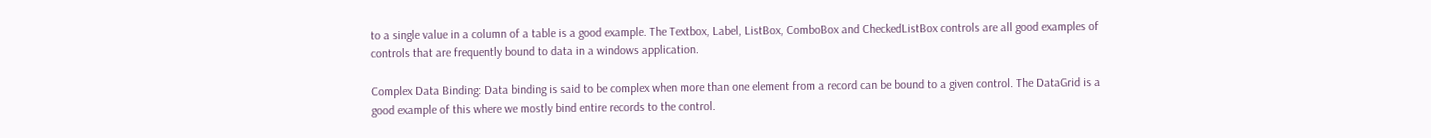to a single value in a column of a table is a good example. The Textbox, Label, ListBox, ComboBox and CheckedListBox controls are all good examples of controls that are frequently bound to data in a windows application.

Complex Data Binding: Data binding is said to be complex when more than one element from a record can be bound to a given control. The DataGrid is a good example of this where we mostly bind entire records to the control.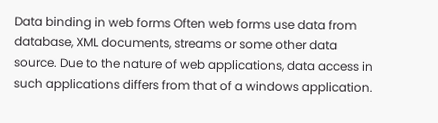Data binding in web forms Often web forms use data from database, XML documents, streams or some other data source. Due to the nature of web applications, data access in such applications differs from that of a windows application.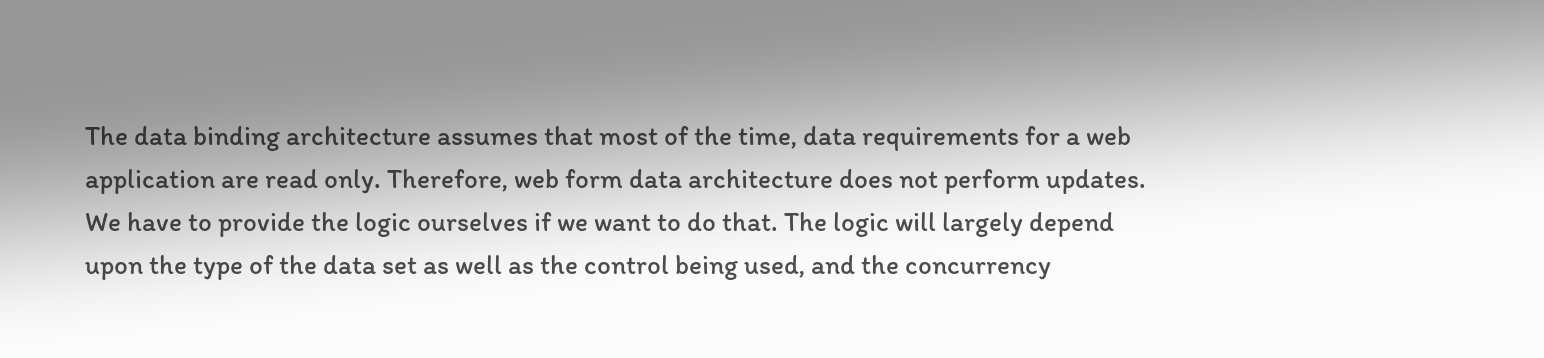The data binding architecture assumes that most of the time, data requirements for a web application are read only. Therefore, web form data architecture does not perform updates. We have to provide the logic ourselves if we want to do that. The logic will largely depend upon the type of the data set as well as the control being used, and the concurrency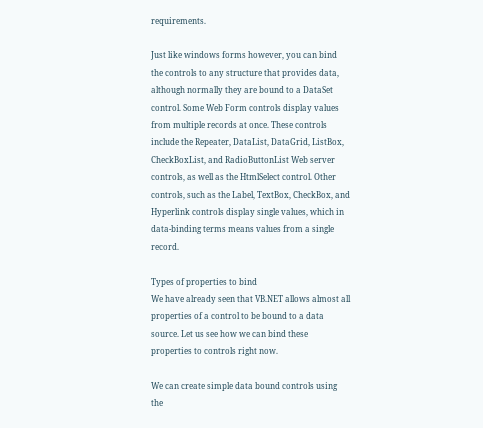requirements.

Just like windows forms however, you can bind the controls to any structure that provides data, although normally they are bound to a DataSet control. Some Web Form controls display values from multiple records at once. These controls include the Repeater, DataList, DataGrid, ListBox, CheckBoxList, and RadioButtonList Web server controls, as well as the HtmlSelect control. Other controls, such as the Label, TextBox, CheckBox, and Hyperlink controls display single values, which in data-binding terms means values from a single record.

Types of properties to bind
We have already seen that VB.NET allows almost all properties of a control to be bound to a data source. Let us see how we can bind these properties to controls right now.

We can create simple data bound controls using the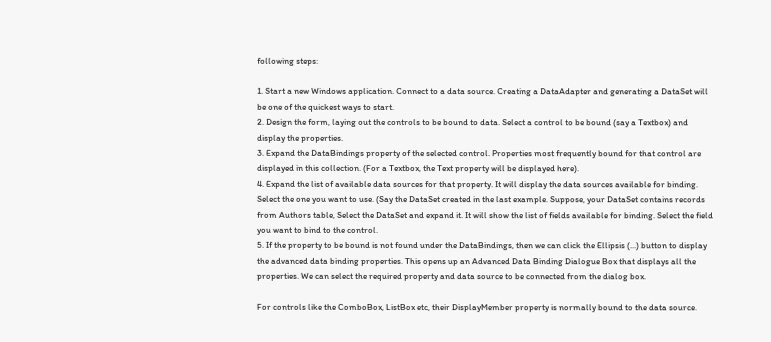following steps:

1. Start a new Windows application. Connect to a data source. Creating a DataAdapter and generating a DataSet will be one of the quickest ways to start.
2. Design the form, laying out the controls to be bound to data. Select a control to be bound (say a Textbox) and display the properties.
3. Expand the DataBindings property of the selected control. Properties most frequently bound for that control are displayed in this collection. (For a Textbox, the Text property will be displayed here).
4. Expand the list of available data sources for that property. It will display the data sources available for binding. Select the one you want to use. (Say the DataSet created in the last example. Suppose, your DataSet contains records from Authors table, Select the DataSet and expand it. It will show the list of fields available for binding. Select the field you want to bind to the control.
5. If the property to be bound is not found under the DataBindings, then we can click the Ellipsis (...) button to display the advanced data binding properties. This opens up an Advanced Data Binding Dialogue Box that displays all the properties. We can select the required property and data source to be connected from the dialog box.

For controls like the ComboBox, ListBox etc, their DisplayMember property is normally bound to the data source.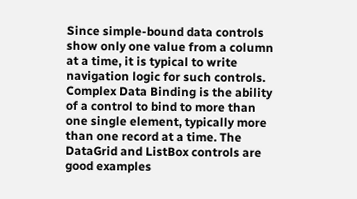Since simple-bound data controls show only one value from a column at a time, it is typical to write navigation logic for such controls. Complex Data Binding is the ability of a control to bind to more than one single element, typically more than one record at a time. The DataGrid and ListBox controls are good examples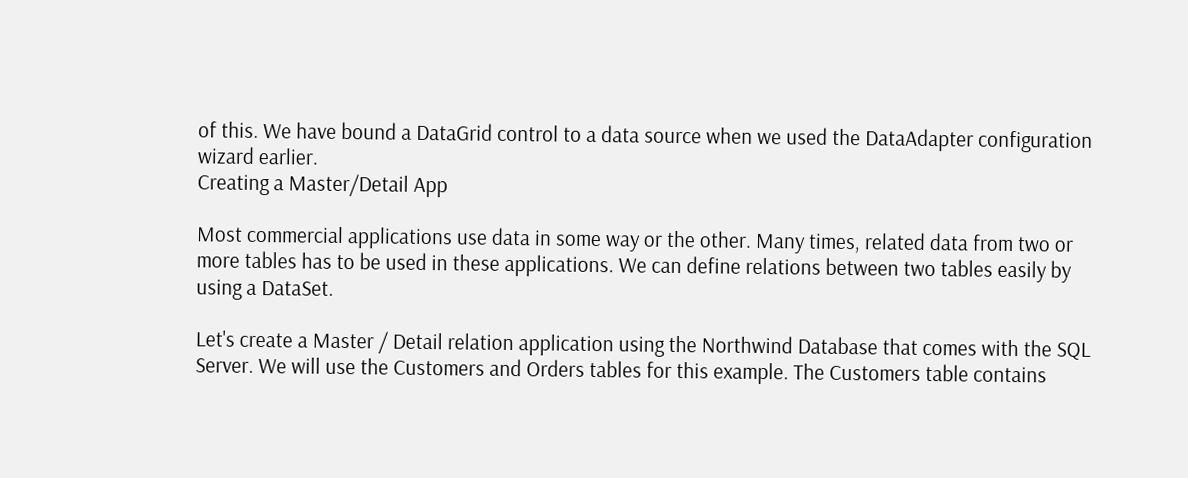of this. We have bound a DataGrid control to a data source when we used the DataAdapter configuration wizard earlier.
Creating a Master/Detail App

Most commercial applications use data in some way or the other. Many times, related data from two or more tables has to be used in these applications. We can define relations between two tables easily by using a DataSet.

Let's create a Master / Detail relation application using the Northwind Database that comes with the SQL Server. We will use the Customers and Orders tables for this example. The Customers table contains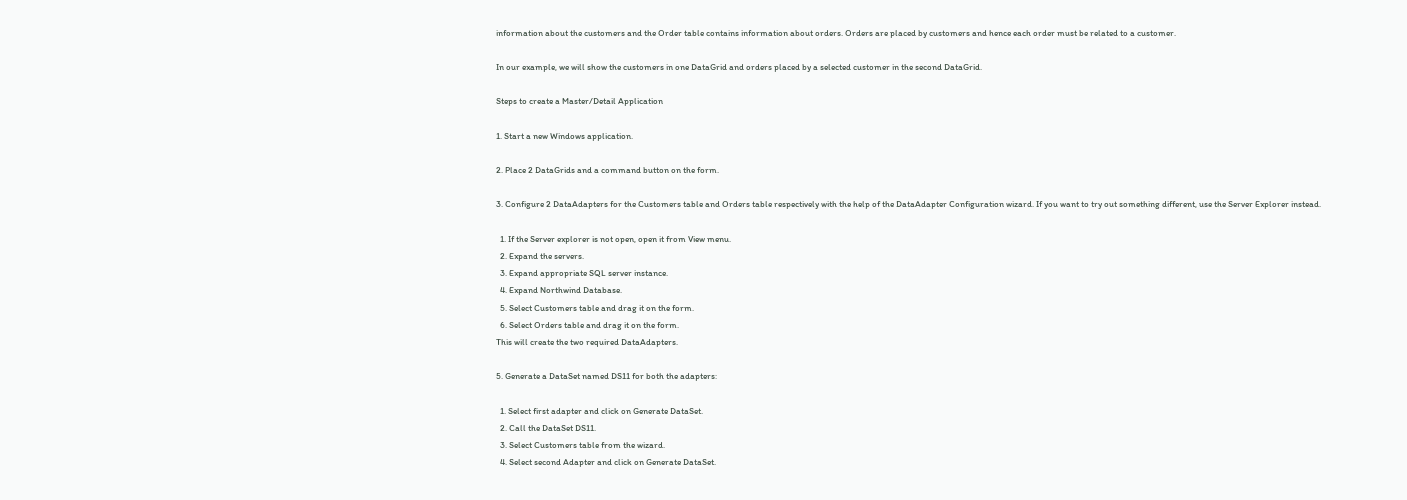information about the customers and the Order table contains information about orders. Orders are placed by customers and hence each order must be related to a customer.

In our example, we will show the customers in one DataGrid and orders placed by a selected customer in the second DataGrid.

Steps to create a Master/Detail Application

1. Start a new Windows application.

2. Place 2 DataGrids and a command button on the form.

3. Configure 2 DataAdapters for the Customers table and Orders table respectively with the help of the DataAdapter Configuration wizard. If you want to try out something different, use the Server Explorer instead.

  1. If the Server explorer is not open, open it from View menu.
  2. Expand the servers.
  3. Expand appropriate SQL server instance.
  4. Expand Northwind Database.
  5. Select Customers table and drag it on the form.
  6. Select Orders table and drag it on the form.
This will create the two required DataAdapters.

5. Generate a DataSet named DS11 for both the adapters:

  1. Select first adapter and click on Generate DataSet.
  2. Call the DataSet DS11.
  3. Select Customers table from the wizard.
  4. Select second Adapter and click on Generate DataSet.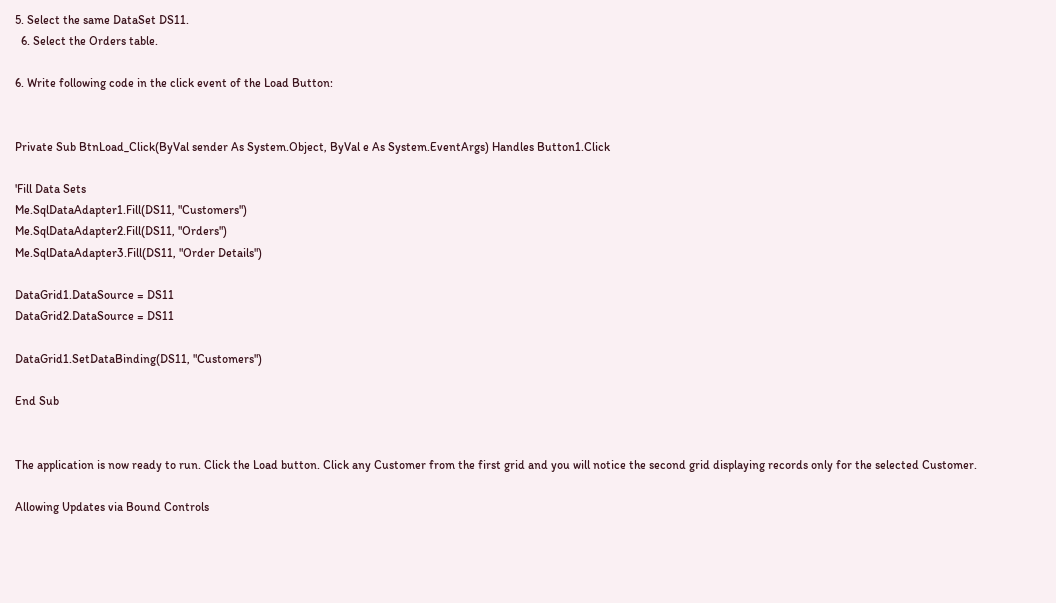5. Select the same DataSet DS11.
  6. Select the Orders table.

6. Write following code in the click event of the Load Button:


Private Sub BtnLoad_Click(ByVal sender As System.Object, ByVal e As System.EventArgs) Handles Button1.Click

'Fill Data Sets
Me.SqlDataAdapter1.Fill(DS11, "Customers")
Me.SqlDataAdapter2.Fill(DS11, "Orders")
Me.SqlDataAdapter3.Fill(DS11, "Order Details")

DataGrid1.DataSource = DS11
DataGrid2.DataSource = DS11

DataGrid1.SetDataBinding(DS11, "Customers")

End Sub


The application is now ready to run. Click the Load button. Click any Customer from the first grid and you will notice the second grid displaying records only for the selected Customer.

Allowing Updates via Bound Controls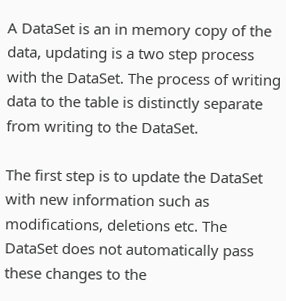A DataSet is an in memory copy of the data, updating is a two step process with the DataSet. The process of writing data to the table is distinctly separate from writing to the DataSet.

The first step is to update the DataSet with new information such as modifications, deletions etc. The DataSet does not automatically pass these changes to the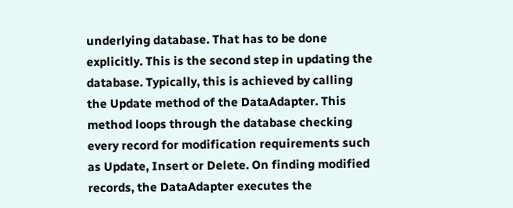underlying database. That has to be done explicitly. This is the second step in updating the database. Typically, this is achieved by calling the Update method of the DataAdapter. This method loops through the database checking every record for modification requirements such as Update, Insert or Delete. On finding modified records, the DataAdapter executes the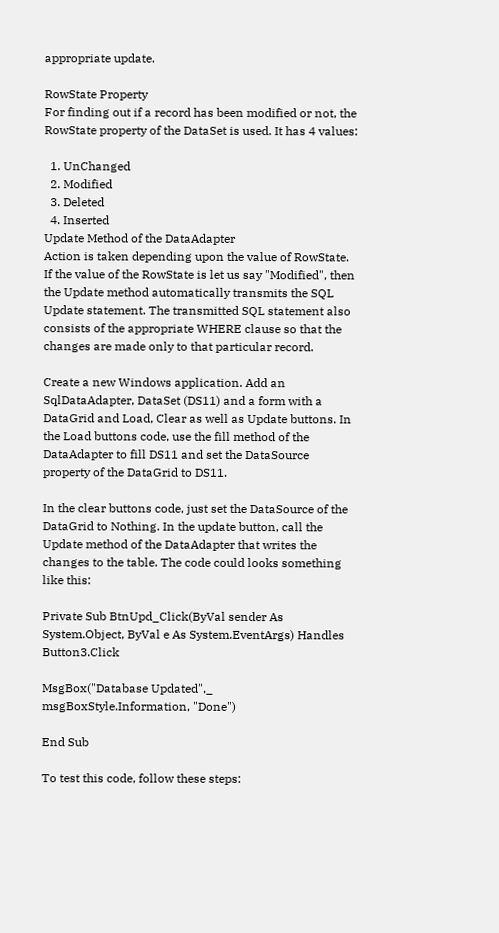appropriate update.

RowState Property
For finding out if a record has been modified or not, the RowState property of the DataSet is used. It has 4 values:

  1. UnChanged
  2. Modified
  3. Deleted
  4. Inserted
Update Method of the DataAdapter
Action is taken depending upon the value of RowState. If the value of the RowState is let us say "Modified", then the Update method automatically transmits the SQL Update statement. The transmitted SQL statement also consists of the appropriate WHERE clause so that the changes are made only to that particular record.

Create a new Windows application. Add an SqlDataAdapter, DataSet (DS11) and a form with a DataGrid and Load, Clear as well as Update buttons. In the Load buttons code, use the fill method of the DataAdapter to fill DS11 and set the DataSource property of the DataGrid to DS11.

In the clear buttons code, just set the DataSource of the DataGrid to Nothing. In the update button, call the Update method of the DataAdapter that writes the changes to the table. The code could looks something like this:

Private Sub BtnUpd_Click(ByVal sender As System.Object, ByVal e As System.EventArgs) Handles Button3.Click

MsgBox("Database Updated",_ msgBoxStyle.Information, "Done")

End Sub

To test this code, follow these steps: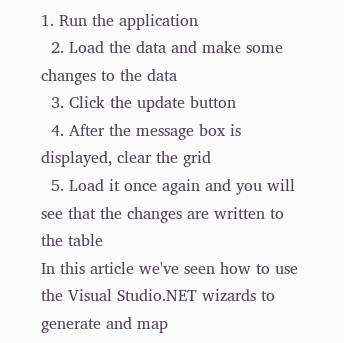1. Run the application
  2. Load the data and make some changes to the data
  3. Click the update button
  4. After the message box is displayed, clear the grid
  5. Load it once again and you will see that the changes are written to the table
In this article we've seen how to use the Visual Studio.NET wizards to generate and map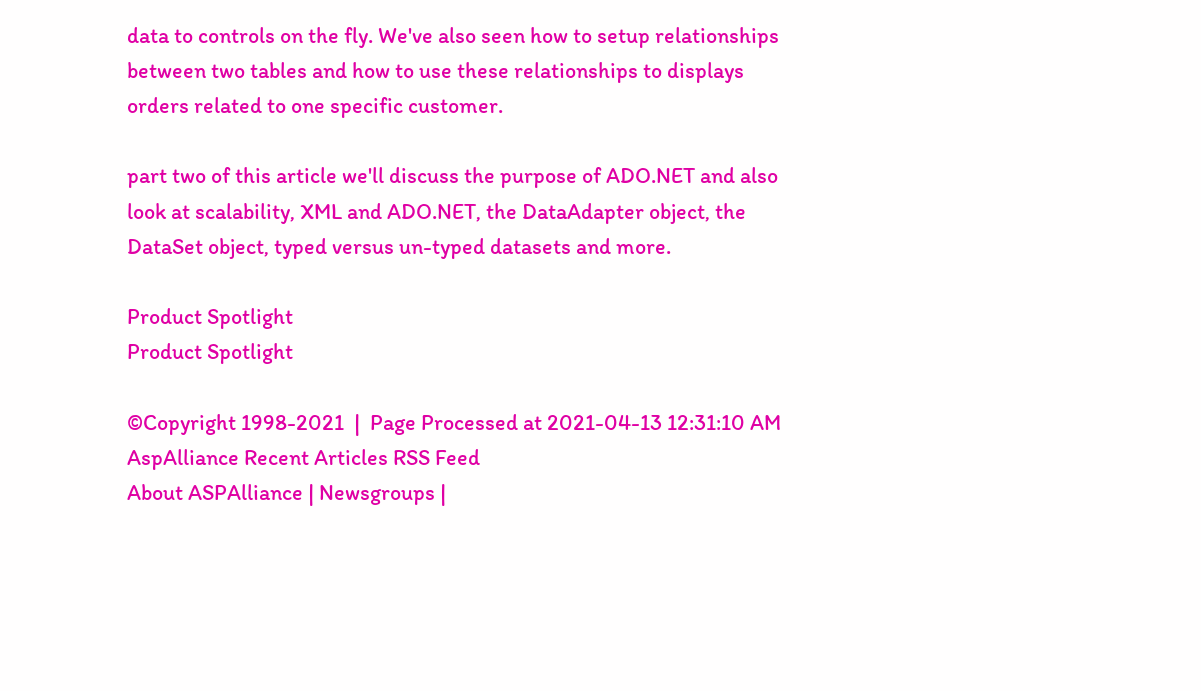data to controls on the fly. We've also seen how to setup relationships between two tables and how to use these relationships to displays orders related to one specific customer.

part two of this article we'll discuss the purpose of ADO.NET and also look at scalability, XML and ADO.NET, the DataAdapter object, the DataSet object, typed versus un-typed datasets and more.

Product Spotlight
Product Spotlight

©Copyright 1998-2021  |  Page Processed at 2021-04-13 12:31:10 AM  AspAlliance Recent Articles RSS Feed
About ASPAlliance | Newsgroups |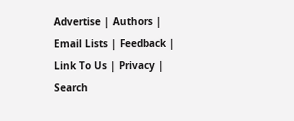Advertise | Authors | Email Lists | Feedback | Link To Us | Privacy | Search